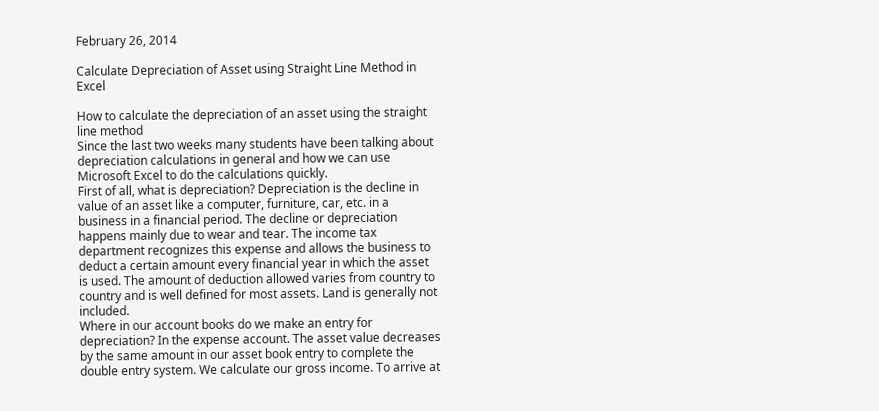February 26, 2014

Calculate Depreciation of Asset using Straight Line Method in Excel

How to calculate the depreciation of an asset using the straight line method
Since the last two weeks many students have been talking about depreciation calculations in general and how we can use Microsoft Excel to do the calculations quickly.
First of all, what is depreciation? Depreciation is the decline in value of an asset like a computer, furniture, car, etc. in a business in a financial period. The decline or depreciation happens mainly due to wear and tear. The income tax department recognizes this expense and allows the business to deduct a certain amount every financial year in which the asset is used. The amount of deduction allowed varies from country to country and is well defined for most assets. Land is generally not included.
Where in our account books do we make an entry for depreciation? In the expense account. The asset value decreases by the same amount in our asset book entry to complete the double entry system. We calculate our gross income. To arrive at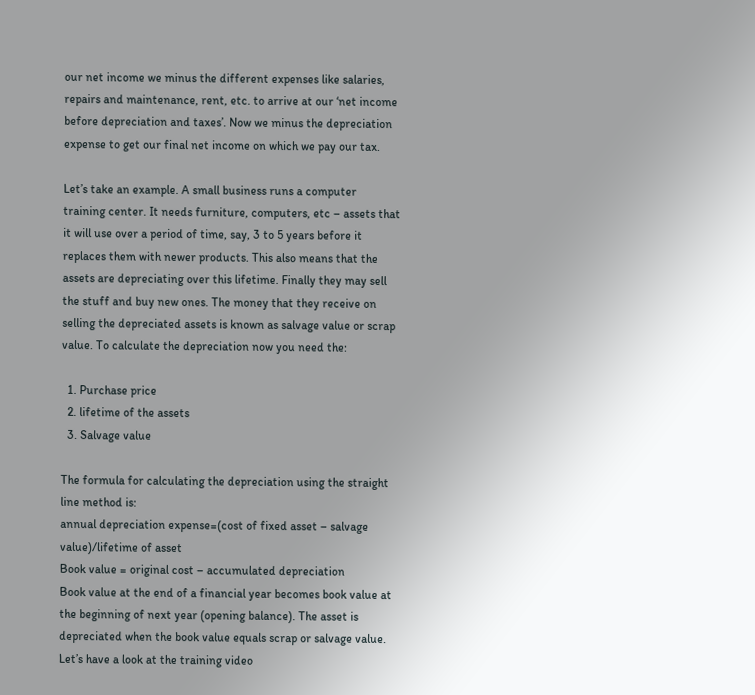our net income we minus the different expenses like salaries, repairs and maintenance, rent, etc. to arrive at our ‘net income before depreciation and taxes’. Now we minus the depreciation expense to get our final net income on which we pay our tax.

Let’s take an example. A small business runs a computer training center. It needs furniture, computers, etc – assets that it will use over a period of time, say, 3 to 5 years before it replaces them with newer products. This also means that the assets are depreciating over this lifetime. Finally they may sell the stuff and buy new ones. The money that they receive on selling the depreciated assets is known as salvage value or scrap value. To calculate the depreciation now you need the:

  1. Purchase price
  2. lifetime of the assets
  3. Salvage value

The formula for calculating the depreciation using the straight line method is:
annual depreciation expense=(cost of fixed asset – salvage value)/lifetime of asset
Book value = original cost – accumulated depreciation
Book value at the end of a financial year becomes book value at the beginning of next year (opening balance). The asset is depreciated when the book value equals scrap or salvage value.
Let’s have a look at the training video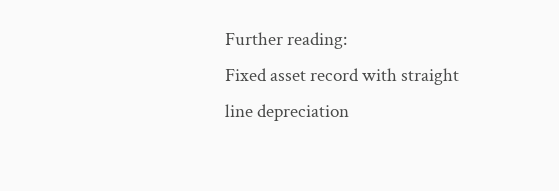Further reading:
Fixed asset record with straight line depreciation